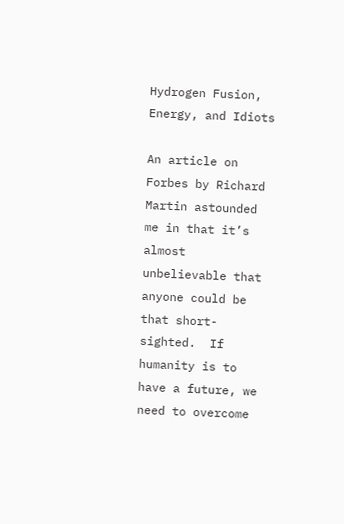Hydrogen Fusion, Energy, and Idiots

An article on Forbes by Richard Martin astounded me in that it’s almost unbelievable that anyone could be that short-sighted.  If humanity is to have a future, we need to overcome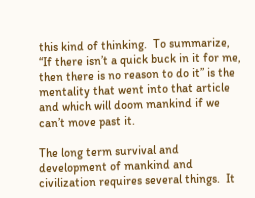this kind of thinking.  To summarize, “If there isn’t a quick buck in it for me, then there is no reason to do it” is the mentality that went into that article and which will doom mankind if we can’t move past it.

The long term survival and development of mankind and civilization requires several things.  It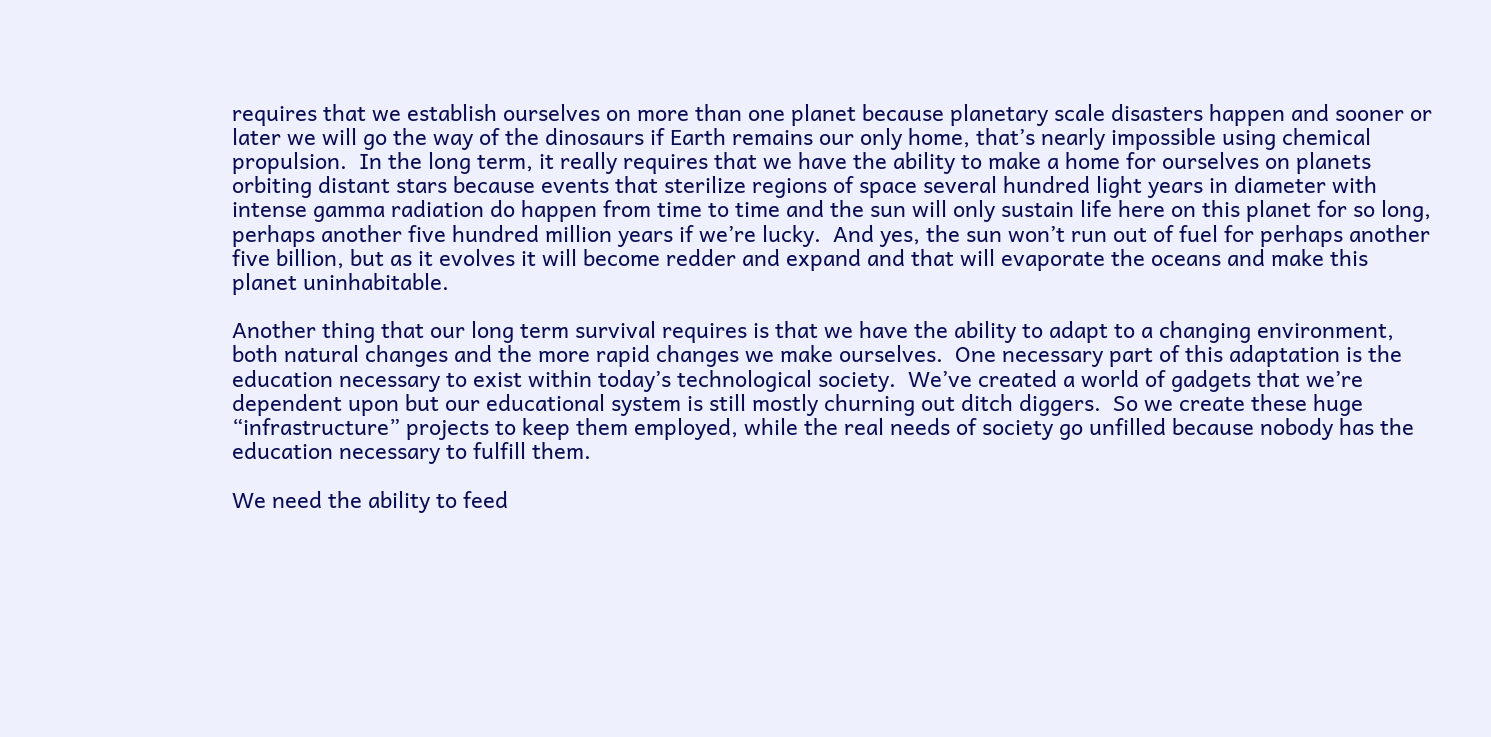requires that we establish ourselves on more than one planet because planetary scale disasters happen and sooner or later we will go the way of the dinosaurs if Earth remains our only home, that’s nearly impossible using chemical propulsion.  In the long term, it really requires that we have the ability to make a home for ourselves on planets orbiting distant stars because events that sterilize regions of space several hundred light years in diameter with intense gamma radiation do happen from time to time and the sun will only sustain life here on this planet for so long, perhaps another five hundred million years if we’re lucky.  And yes, the sun won’t run out of fuel for perhaps another five billion, but as it evolves it will become redder and expand and that will evaporate the oceans and make this planet uninhabitable.

Another thing that our long term survival requires is that we have the ability to adapt to a changing environment, both natural changes and the more rapid changes we make ourselves.  One necessary part of this adaptation is the education necessary to exist within today’s technological society.  We’ve created a world of gadgets that we’re dependent upon but our educational system is still mostly churning out ditch diggers.  So we create these huge “infrastructure” projects to keep them employed, while the real needs of society go unfilled because nobody has the education necessary to fulfill them.

We need the ability to feed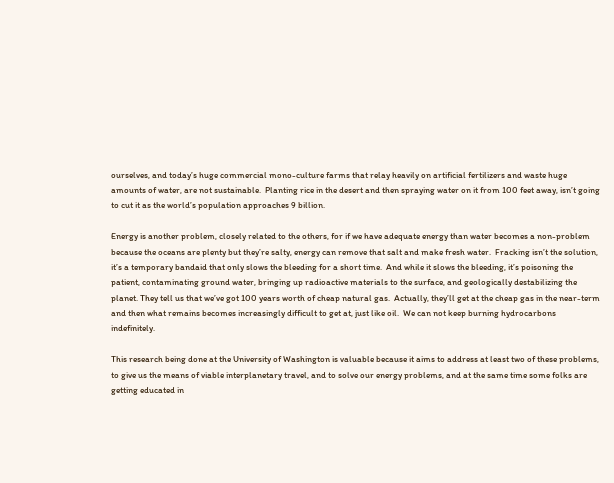ourselves, and today’s huge commercial mono-culture farms that relay heavily on artificial fertilizers and waste huge amounts of water, are not sustainable.  Planting rice in the desert and then spraying water on it from 100 feet away, isn’t going to cut it as the world’s population approaches 9 billion.

Energy is another problem, closely related to the others, for if we have adequate energy than water becomes a non-problem because the oceans are plenty but they’re salty, energy can remove that salt and make fresh water.  Fracking isn’t the solution, it’s a temporary bandaid that only slows the bleeding for a short time.  And while it slows the bleeding, it’s poisoning the patient, contaminating ground water, bringing up radioactive materials to the surface, and geologically destabilizing the planet. They tell us that we’ve got 100 years worth of cheap natural gas.  Actually, they’ll get at the cheap gas in the near-term and then what remains becomes increasingly difficult to get at, just like oil.  We can not keep burning hydrocarbons indefinitely.

This research being done at the University of Washington is valuable because it aims to address at least two of these problems, to give us the means of viable interplanetary travel, and to solve our energy problems, and at the same time some folks are getting educated in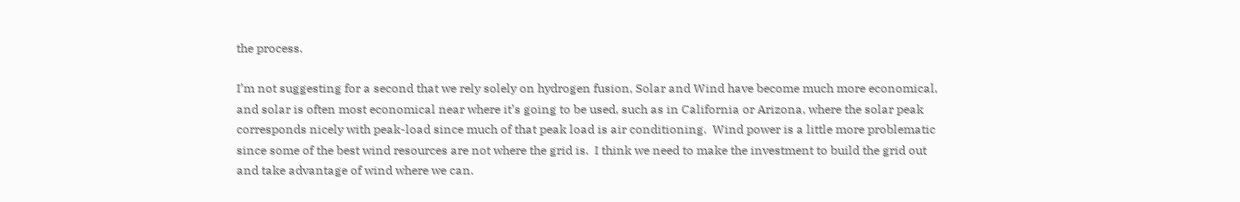the process.

I’m not suggesting for a second that we rely solely on hydrogen fusion, Solar and Wind have become much more economical, and solar is often most economical near where it’s going to be used, such as in California or Arizona, where the solar peak corresponds nicely with peak-load since much of that peak load is air conditioning.  Wind power is a little more problematic since some of the best wind resources are not where the grid is.  I think we need to make the investment to build the grid out and take advantage of wind where we can.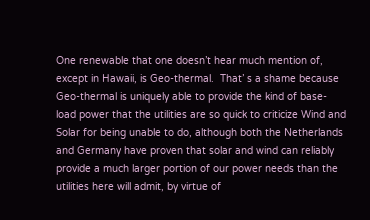One renewable that one doesn’t hear much mention of, except in Hawaii, is Geo-thermal.  That’ s a shame because Geo-thermal is uniquely able to provide the kind of base-load power that the utilities are so quick to criticize Wind and Solar for being unable to do, although both the Netherlands and Germany have proven that solar and wind can reliably provide a much larger portion of our power needs than the utilities here will admit, by virtue of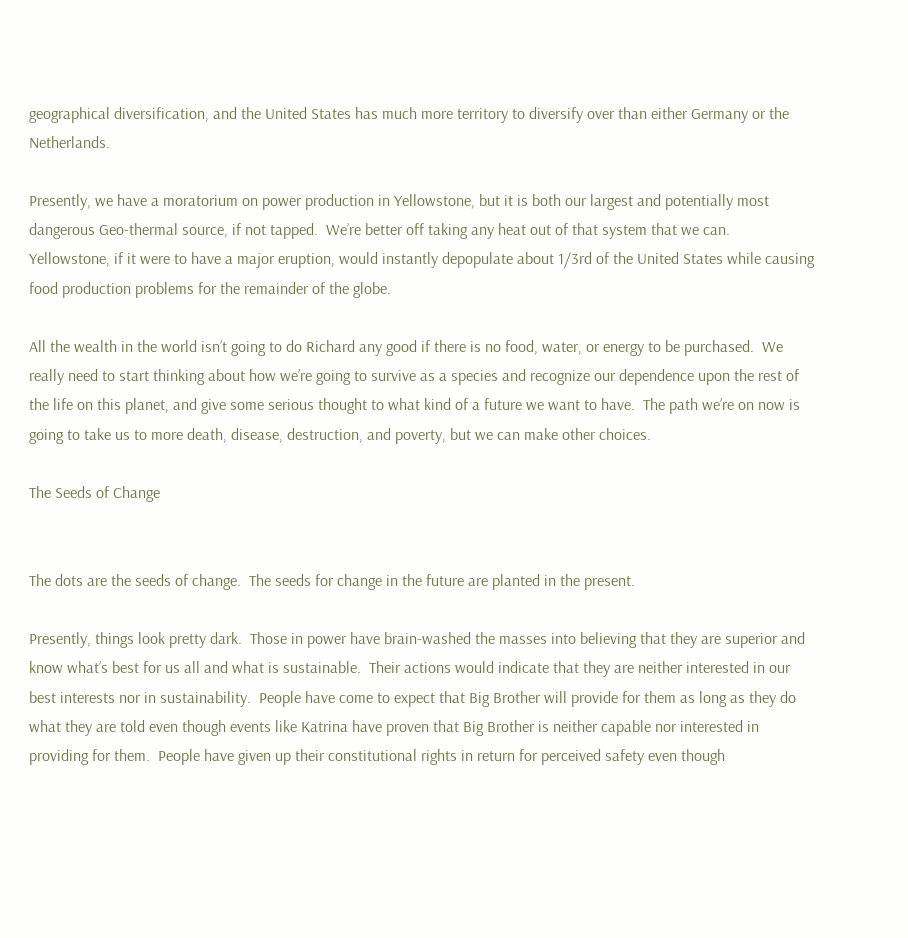geographical diversification, and the United States has much more territory to diversify over than either Germany or the Netherlands.

Presently, we have a moratorium on power production in Yellowstone, but it is both our largest and potentially most dangerous Geo-thermal source, if not tapped.  We’re better off taking any heat out of that system that we can.  Yellowstone, if it were to have a major eruption, would instantly depopulate about 1/3rd of the United States while causing food production problems for the remainder of the globe.

All the wealth in the world isn’t going to do Richard any good if there is no food, water, or energy to be purchased.  We really need to start thinking about how we’re going to survive as a species and recognize our dependence upon the rest of the life on this planet, and give some serious thought to what kind of a future we want to have.  The path we’re on now is going to take us to more death, disease, destruction, and poverty, but we can make other choices.

The Seeds of Change


The dots are the seeds of change.  The seeds for change in the future are planted in the present.

Presently, things look pretty dark.  Those in power have brain-washed the masses into believing that they are superior and know what’s best for us all and what is sustainable.  Their actions would indicate that they are neither interested in our best interests nor in sustainability.  People have come to expect that Big Brother will provide for them as long as they do what they are told even though events like Katrina have proven that Big Brother is neither capable nor interested in providing for them.  People have given up their constitutional rights in return for perceived safety even though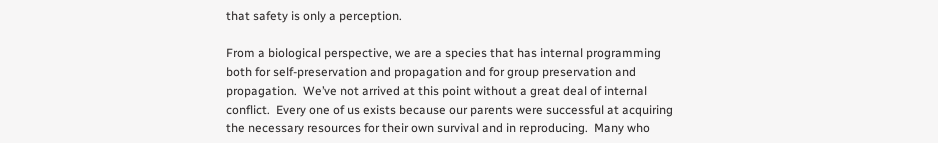that safety is only a perception.

From a biological perspective, we are a species that has internal programming both for self-preservation and propagation and for group preservation and propagation.  We’ve not arrived at this point without a great deal of internal conflict.  Every one of us exists because our parents were successful at acquiring the necessary resources for their own survival and in reproducing.  Many who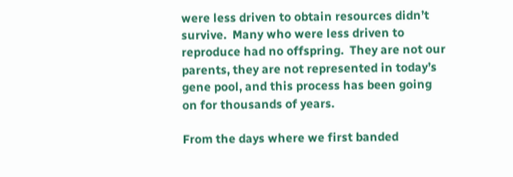were less driven to obtain resources didn’t survive.  Many who were less driven to reproduce had no offspring.  They are not our parents, they are not represented in today’s gene pool, and this process has been going on for thousands of years.

From the days where we first banded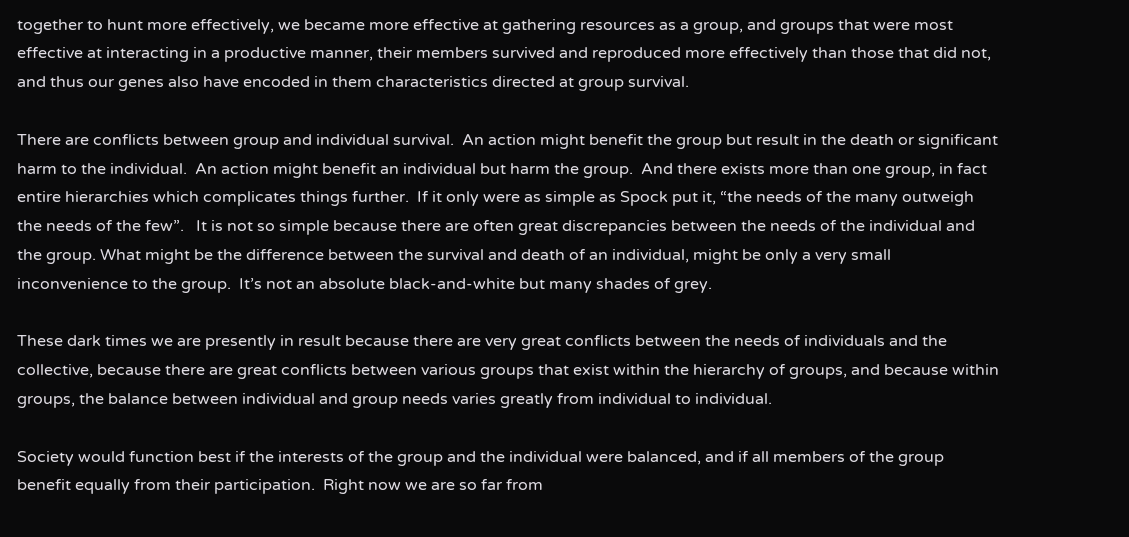together to hunt more effectively, we became more effective at gathering resources as a group, and groups that were most effective at interacting in a productive manner, their members survived and reproduced more effectively than those that did not, and thus our genes also have encoded in them characteristics directed at group survival.

There are conflicts between group and individual survival.  An action might benefit the group but result in the death or significant harm to the individual.  An action might benefit an individual but harm the group.  And there exists more than one group, in fact entire hierarchies which complicates things further.  If it only were as simple as Spock put it, “the needs of the many outweigh the needs of the few”.   It is not so simple because there are often great discrepancies between the needs of the individual and the group. What might be the difference between the survival and death of an individual, might be only a very small inconvenience to the group.  It’s not an absolute black-and-white but many shades of grey.

These dark times we are presently in result because there are very great conflicts between the needs of individuals and the collective, because there are great conflicts between various groups that exist within the hierarchy of groups, and because within groups, the balance between individual and group needs varies greatly from individual to individual.

Society would function best if the interests of the group and the individual were balanced, and if all members of the group benefit equally from their participation.  Right now we are so far from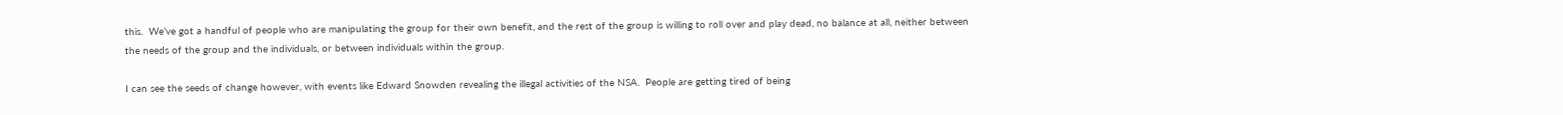this.  We’ve got a handful of people who are manipulating the group for their own benefit, and the rest of the group is willing to roll over and play dead, no balance at all, neither between the needs of the group and the individuals, or between individuals within the group.

I can see the seeds of change however, with events like Edward Snowden revealing the illegal activities of the NSA.  People are getting tired of being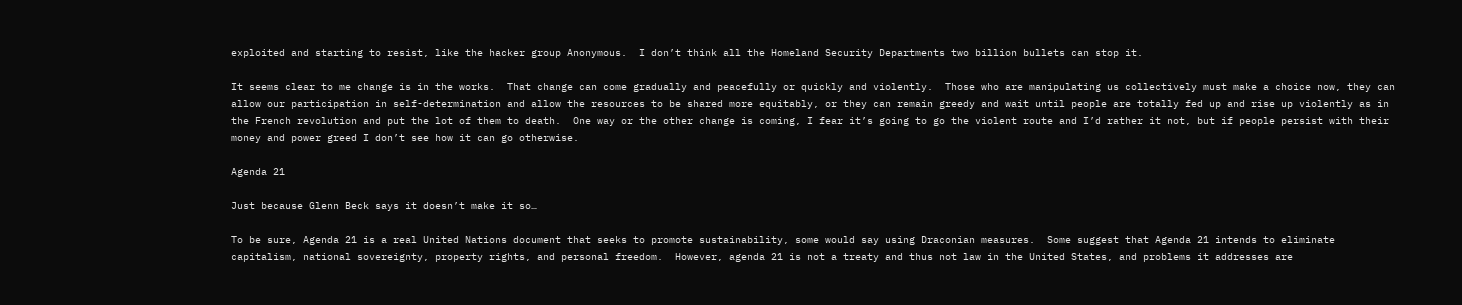exploited and starting to resist, like the hacker group Anonymous.  I don’t think all the Homeland Security Departments two billion bullets can stop it.

It seems clear to me change is in the works.  That change can come gradually and peacefully or quickly and violently.  Those who are manipulating us collectively must make a choice now, they can allow our participation in self-determination and allow the resources to be shared more equitably, or they can remain greedy and wait until people are totally fed up and rise up violently as in the French revolution and put the lot of them to death.  One way or the other change is coming, I fear it’s going to go the violent route and I’d rather it not, but if people persist with their money and power greed I don’t see how it can go otherwise.

Agenda 21

Just because Glenn Beck says it doesn’t make it so…

To be sure, Agenda 21 is a real United Nations document that seeks to promote sustainability, some would say using Draconian measures.  Some suggest that Agenda 21 intends to eliminate capitalism, national sovereignty, property rights, and personal freedom.  However, agenda 21 is not a treaty and thus not law in the United States, and problems it addresses are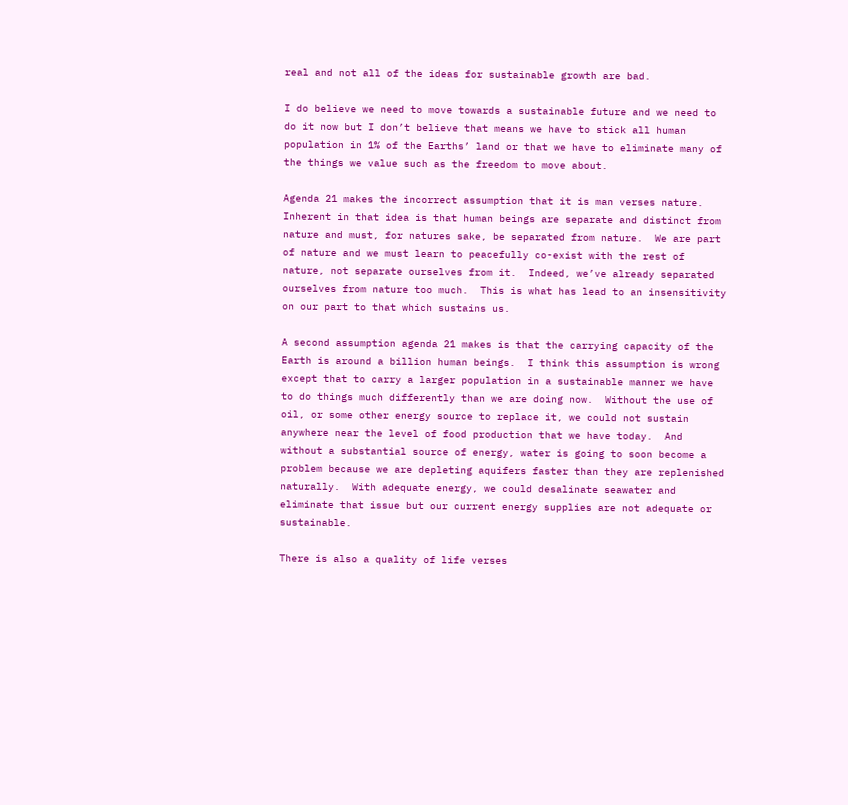real and not all of the ideas for sustainable growth are bad.

I do believe we need to move towards a sustainable future and we need to do it now but I don’t believe that means we have to stick all human population in 1% of the Earths’ land or that we have to eliminate many of the things we value such as the freedom to move about.

Agenda 21 makes the incorrect assumption that it is man verses nature. Inherent in that idea is that human beings are separate and distinct from nature and must, for natures sake, be separated from nature.  We are part of nature and we must learn to peacefully co-exist with the rest of nature, not separate ourselves from it.  Indeed, we’ve already separated ourselves from nature too much.  This is what has lead to an insensitivity on our part to that which sustains us.

A second assumption agenda 21 makes is that the carrying capacity of the Earth is around a billion human beings.  I think this assumption is wrong except that to carry a larger population in a sustainable manner we have to do things much differently than we are doing now.  Without the use of oil, or some other energy source to replace it, we could not sustain anywhere near the level of food production that we have today.  And without a substantial source of energy, water is going to soon become a problem because we are depleting aquifers faster than they are replenished naturally.  With adequate energy, we could desalinate seawater and eliminate that issue but our current energy supplies are not adequate or sustainable.

There is also a quality of life verses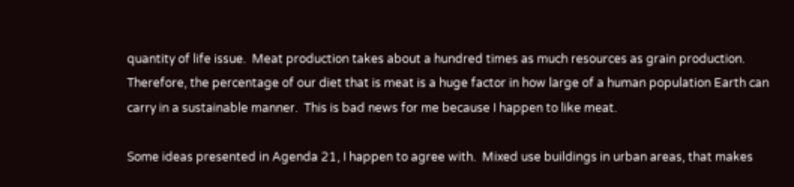quantity of life issue.  Meat production takes about a hundred times as much resources as grain production.  Therefore, the percentage of our diet that is meat is a huge factor in how large of a human population Earth can carry in a sustainable manner.  This is bad news for me because I happen to like meat.

Some ideas presented in Agenda 21, I happen to agree with.  Mixed use buildings in urban areas, that makes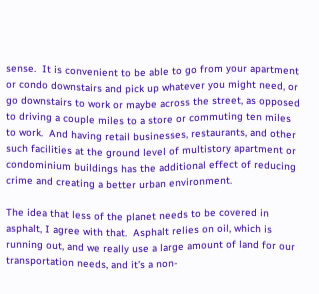sense.  It is convenient to be able to go from your apartment or condo downstairs and pick up whatever you might need, or go downstairs to work or maybe across the street, as opposed to driving a couple miles to a store or commuting ten miles to work.  And having retail businesses, restaurants, and other such facilities at the ground level of multistory apartment or condominium buildings has the additional effect of reducing crime and creating a better urban environment.

The idea that less of the planet needs to be covered in asphalt, I agree with that.  Asphalt relies on oil, which is running out, and we really use a large amount of land for our transportation needs, and it’s a non-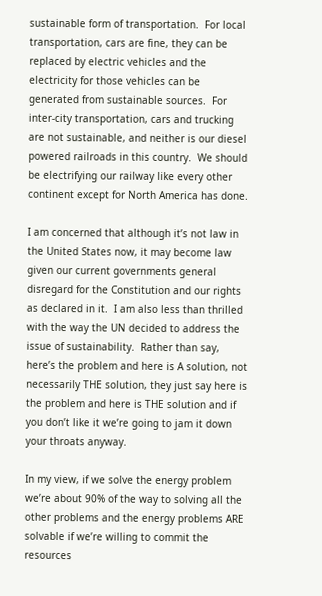sustainable form of transportation.  For local transportation, cars are fine, they can be replaced by electric vehicles and the electricity for those vehicles can be generated from sustainable sources.  For inter-city transportation, cars and trucking are not sustainable, and neither is our diesel powered railroads in this country.  We should be electrifying our railway like every other continent except for North America has done.

I am concerned that although it’s not law in the United States now, it may become law given our current governments general disregard for the Constitution and our rights as declared in it.  I am also less than thrilled with the way the UN decided to address the issue of sustainability.  Rather than say, here’s the problem and here is A solution, not necessarily THE solution, they just say here is the problem and here is THE solution and if you don’t like it we’re going to jam it down your throats anyway.

In my view, if we solve the energy problem we’re about 90% of the way to solving all the other problems and the energy problems ARE solvable if we’re willing to commit the resources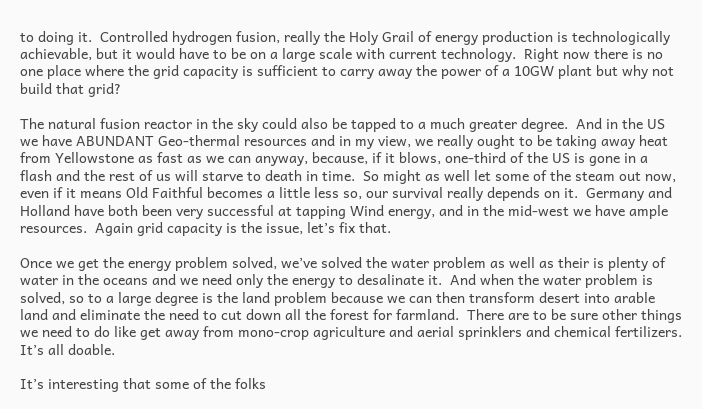to doing it.  Controlled hydrogen fusion, really the Holy Grail of energy production is technologically achievable, but it would have to be on a large scale with current technology.  Right now there is no one place where the grid capacity is sufficient to carry away the power of a 10GW plant but why not build that grid?

The natural fusion reactor in the sky could also be tapped to a much greater degree.  And in the US we have ABUNDANT Geo-thermal resources and in my view, we really ought to be taking away heat from Yellowstone as fast as we can anyway, because, if it blows, one-third of the US is gone in a flash and the rest of us will starve to death in time.  So might as well let some of the steam out now, even if it means Old Faithful becomes a little less so, our survival really depends on it.  Germany and Holland have both been very successful at tapping Wind energy, and in the mid-west we have ample resources.  Again grid capacity is the issue, let’s fix that.

Once we get the energy problem solved, we’ve solved the water problem as well as their is plenty of water in the oceans and we need only the energy to desalinate it.  And when the water problem is solved, so to a large degree is the land problem because we can then transform desert into arable land and eliminate the need to cut down all the forest for farmland.  There are to be sure other things we need to do like get away from mono-crop agriculture and aerial sprinklers and chemical fertilizers.  It’s all doable.

It’s interesting that some of the folks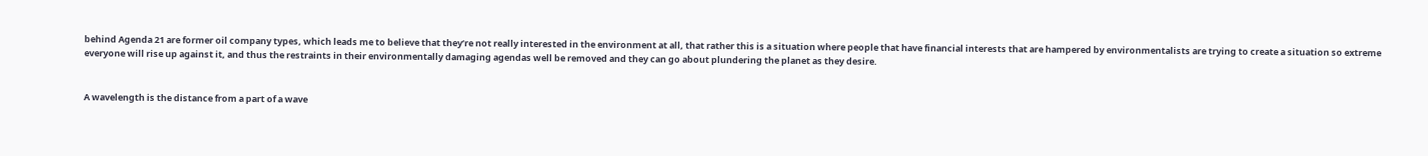behind Agenda 21 are former oil company types, which leads me to believe that they’re not really interested in the environment at all, that rather this is a situation where people that have financial interests that are hampered by environmentalists are trying to create a situation so extreme everyone will rise up against it, and thus the restraints in their environmentally damaging agendas well be removed and they can go about plundering the planet as they desire.


A wavelength is the distance from a part of a wave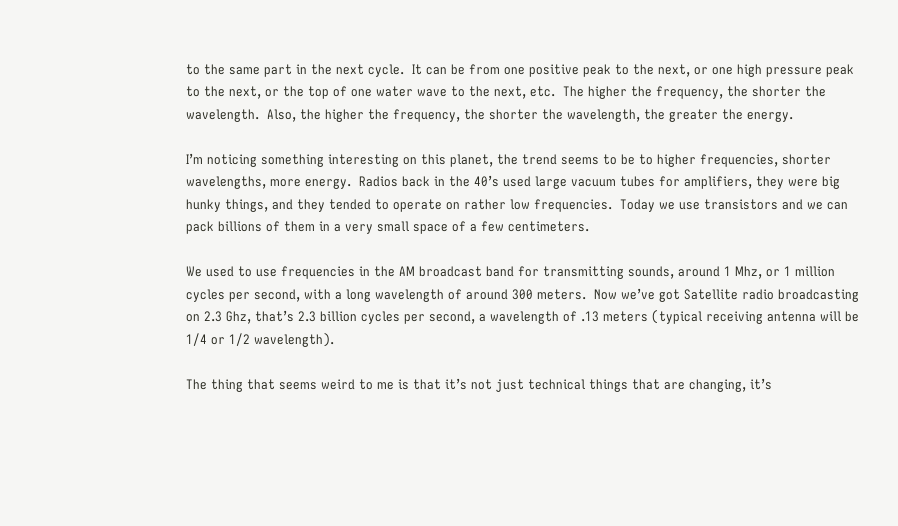to the same part in the next cycle.  It can be from one positive peak to the next, or one high pressure peak to the next, or the top of one water wave to the next, etc.  The higher the frequency, the shorter the wavelength.  Also, the higher the frequency, the shorter the wavelength, the greater the energy.

I’m noticing something interesting on this planet, the trend seems to be to higher frequencies, shorter wavelengths, more energy.  Radios back in the 40’s used large vacuum tubes for amplifiers, they were big hunky things, and they tended to operate on rather low frequencies.  Today we use transistors and we can pack billions of them in a very small space of a few centimeters.

We used to use frequencies in the AM broadcast band for transmitting sounds, around 1 Mhz, or 1 million cycles per second, with a long wavelength of around 300 meters.  Now we’ve got Satellite radio broadcasting on 2.3 Ghz, that’s 2.3 billion cycles per second, a wavelength of .13 meters (typical receiving antenna will be 1/4 or 1/2 wavelength).

The thing that seems weird to me is that it’s not just technical things that are changing, it’s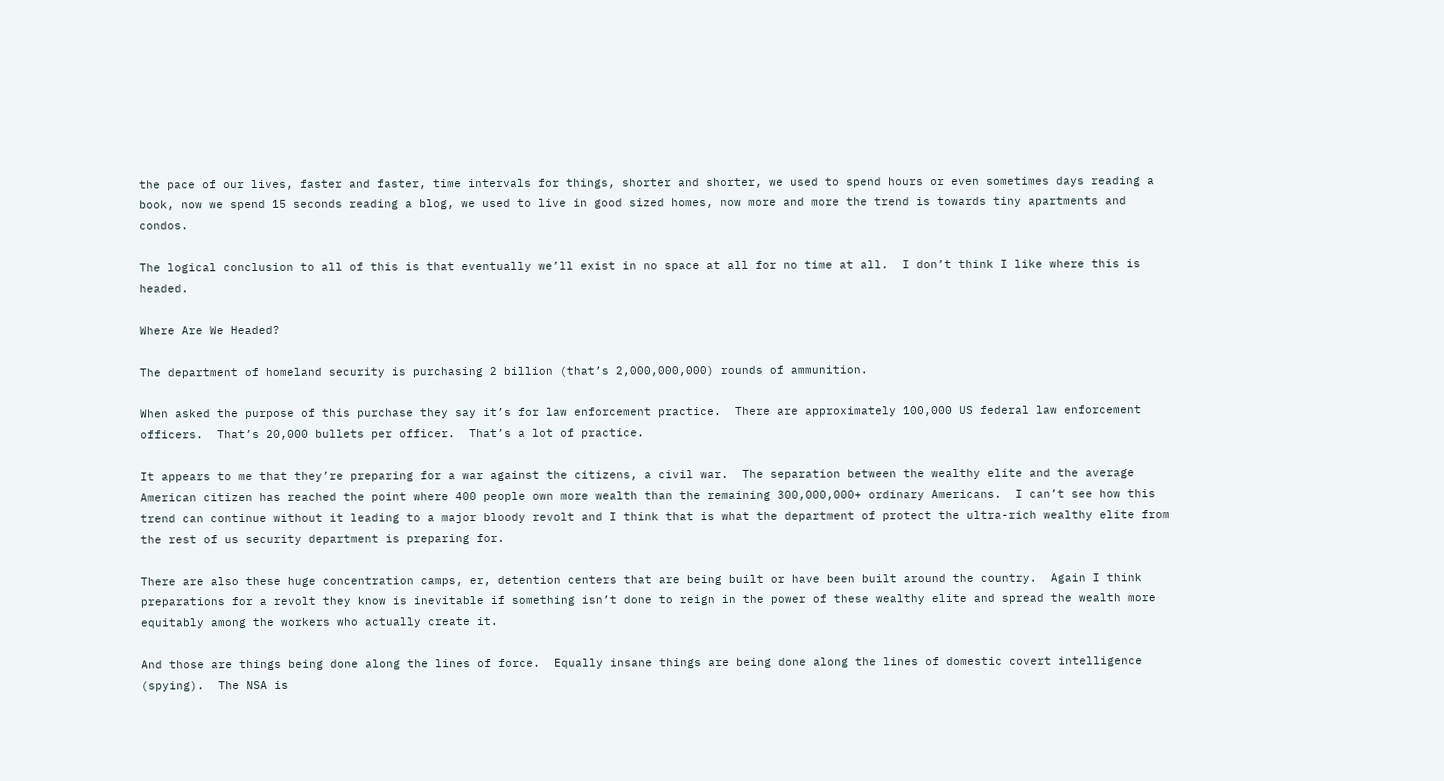the pace of our lives, faster and faster, time intervals for things, shorter and shorter, we used to spend hours or even sometimes days reading a book, now we spend 15 seconds reading a blog, we used to live in good sized homes, now more and more the trend is towards tiny apartments and condos.

The logical conclusion to all of this is that eventually we’ll exist in no space at all for no time at all.  I don’t think I like where this is headed.

Where Are We Headed?

The department of homeland security is purchasing 2 billion (that’s 2,000,000,000) rounds of ammunition.

When asked the purpose of this purchase they say it’s for law enforcement practice.  There are approximately 100,000 US federal law enforcement officers.  That’s 20,000 bullets per officer.  That’s a lot of practice.

It appears to me that they’re preparing for a war against the citizens, a civil war.  The separation between the wealthy elite and the average American citizen has reached the point where 400 people own more wealth than the remaining 300,000,000+ ordinary Americans.  I can’t see how this trend can continue without it leading to a major bloody revolt and I think that is what the department of protect the ultra-rich wealthy elite from the rest of us security department is preparing for.

There are also these huge concentration camps, er, detention centers that are being built or have been built around the country.  Again I think preparations for a revolt they know is inevitable if something isn’t done to reign in the power of these wealthy elite and spread the wealth more equitably among the workers who actually create it.

And those are things being done along the lines of force.  Equally insane things are being done along the lines of domestic covert intelligence (spying).  The NSA is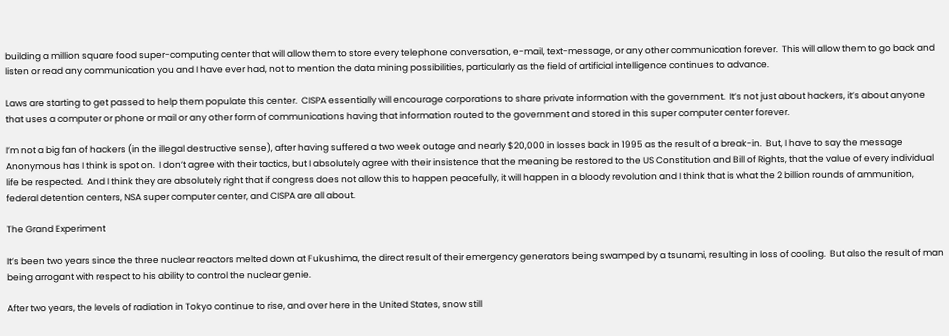building a million square food super-computing center that will allow them to store every telephone conversation, e-mail, text-message, or any other communication forever.  This will allow them to go back and listen or read any communication you and I have ever had, not to mention the data mining possibilities, particularly as the field of artificial intelligence continues to advance.

Laws are starting to get passed to help them populate this center.  CISPA essentially will encourage corporations to share private information with the government.  It’s not just about hackers, it’s about anyone that uses a computer or phone or mail or any other form of communications having that information routed to the government and stored in this super computer center forever.

I’m not a big fan of hackers (in the illegal destructive sense), after having suffered a two week outage and nearly $20,000 in losses back in 1995 as the result of a break-in.  But, I have to say the message Anonymous has I think is spot on.  I don’t agree with their tactics, but I absolutely agree with their insistence that the meaning be restored to the US Constitution and Bill of Rights, that the value of every individual life be respected.  And I think they are absolutely right that if congress does not allow this to happen peacefully, it will happen in a bloody revolution and I think that is what the 2 billion rounds of ammunition, federal detention centers, NSA super computer center, and CISPA are all about.

The Grand Experiment

It’s been two years since the three nuclear reactors melted down at Fukushima, the direct result of their emergency generators being swamped by a tsunami, resulting in loss of cooling.  But also the result of man being arrogant with respect to his ability to control the nuclear genie.

After two years, the levels of radiation in Tokyo continue to rise, and over here in the United States, snow still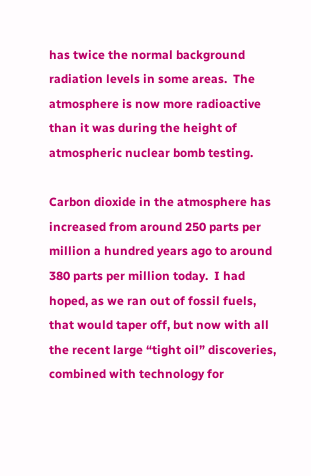has twice the normal background radiation levels in some areas.  The atmosphere is now more radioactive than it was during the height of atmospheric nuclear bomb testing.

Carbon dioxide in the atmosphere has increased from around 250 parts per million a hundred years ago to around 380 parts per million today.  I had hoped, as we ran out of fossil fuels, that would taper off, but now with all the recent large “tight oil” discoveries, combined with technology for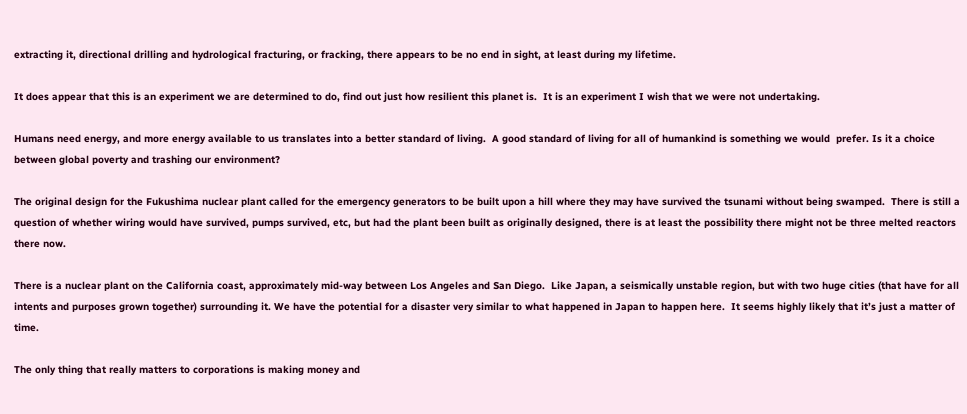extracting it, directional drilling and hydrological fracturing, or fracking, there appears to be no end in sight, at least during my lifetime.

It does appear that this is an experiment we are determined to do, find out just how resilient this planet is.  It is an experiment I wish that we were not undertaking.

Humans need energy, and more energy available to us translates into a better standard of living.  A good standard of living for all of humankind is something we would  prefer. Is it a choice between global poverty and trashing our environment?

The original design for the Fukushima nuclear plant called for the emergency generators to be built upon a hill where they may have survived the tsunami without being swamped.  There is still a question of whether wiring would have survived, pumps survived, etc, but had the plant been built as originally designed, there is at least the possibility there might not be three melted reactors there now.

There is a nuclear plant on the California coast, approximately mid-way between Los Angeles and San Diego.  Like Japan, a seismically unstable region, but with two huge cities (that have for all intents and purposes grown together) surrounding it. We have the potential for a disaster very similar to what happened in Japan to happen here.  It seems highly likely that it’s just a matter of time.

The only thing that really matters to corporations is making money and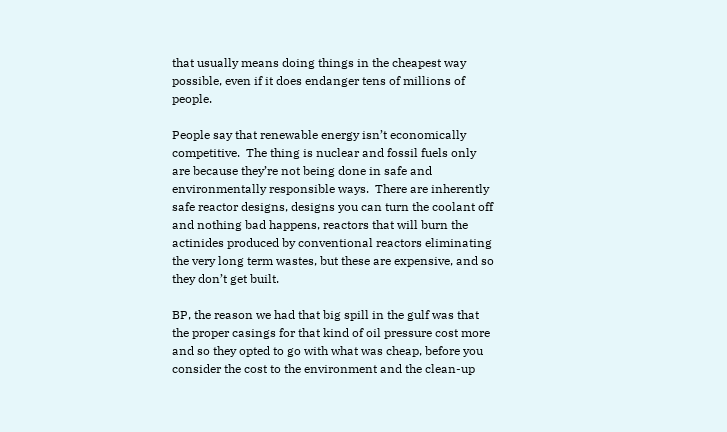that usually means doing things in the cheapest way possible, even if it does endanger tens of millions of people.

People say that renewable energy isn’t economically competitive.  The thing is nuclear and fossil fuels only are because they’re not being done in safe and environmentally responsible ways.  There are inherently safe reactor designs, designs you can turn the coolant off and nothing bad happens, reactors that will burn the actinides produced by conventional reactors eliminating the very long term wastes, but these are expensive, and so they don’t get built.

BP, the reason we had that big spill in the gulf was that the proper casings for that kind of oil pressure cost more and so they opted to go with what was cheap, before you consider the cost to the environment and the clean-up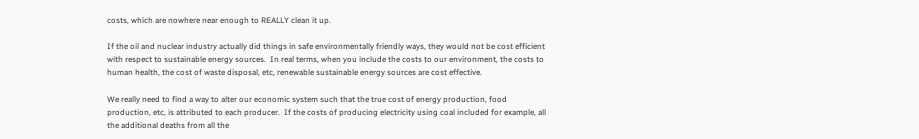costs, which are nowhere near enough to REALLY clean it up.

If the oil and nuclear industry actually did things in safe environmentally friendly ways, they would not be cost efficient with respect to sustainable energy sources.  In real terms, when you include the costs to our environment, the costs to human health, the cost of waste disposal, etc, renewable sustainable energy sources are cost effective.

We really need to find a way to alter our economic system such that the true cost of energy production, food production, etc, is attributed to each producer.  If the costs of producing electricity using coal included for example, all the additional deaths from all the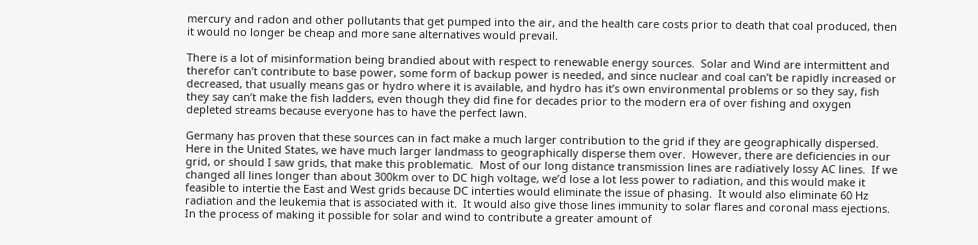mercury and radon and other pollutants that get pumped into the air, and the health care costs prior to death that coal produced, then it would no longer be cheap and more sane alternatives would prevail.

There is a lot of misinformation being brandied about with respect to renewable energy sources.  Solar and Wind are intermittent and therefor can’t contribute to base power, some form of backup power is needed, and since nuclear and coal can’t be rapidly increased or decreased, that usually means gas or hydro where it is available, and hydro has it’s own environmental problems or so they say, fish they say can’t make the fish ladders, even though they did fine for decades prior to the modern era of over fishing and oxygen depleted streams because everyone has to have the perfect lawn.

Germany has proven that these sources can in fact make a much larger contribution to the grid if they are geographically dispersed.  Here in the United States, we have much larger landmass to geographically disperse them over.  However, there are deficiencies in our grid, or should I saw grids, that make this problematic.  Most of our long distance transmission lines are radiatively lossy AC lines.  If we changed all lines longer than about 300km over to DC high voltage, we’d lose a lot less power to radiation, and this would make it feasible to intertie the East and West grids because DC interties would eliminate the issue of phasing.  It would also eliminate 60 Hz radiation and the leukemia that is associated with it.  It would also give those lines immunity to solar flares and coronal mass ejections.  In the process of making it possible for solar and wind to contribute a greater amount of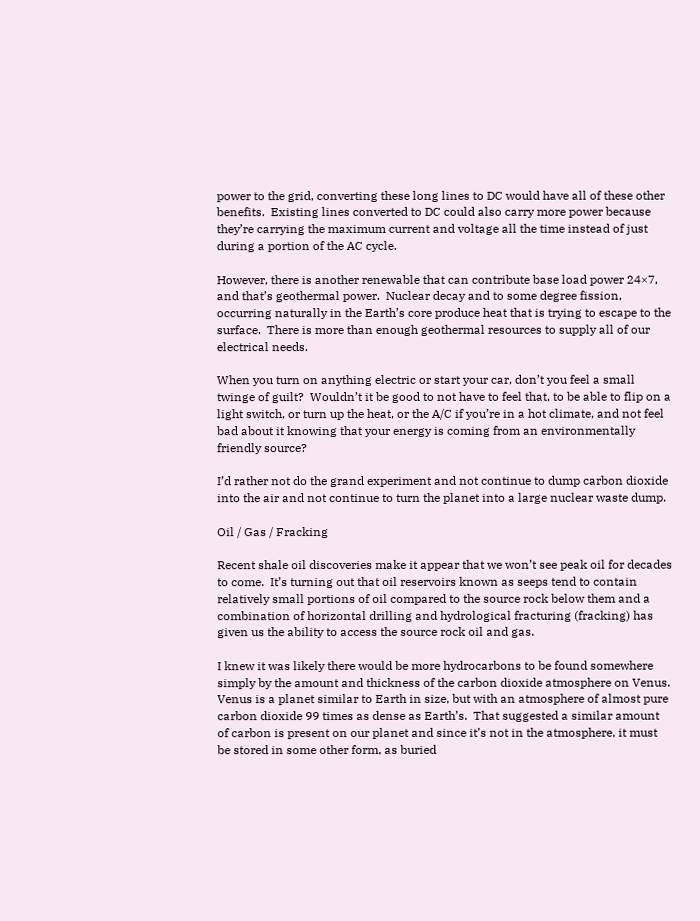power to the grid, converting these long lines to DC would have all of these other benefits.  Existing lines converted to DC could also carry more power because they’re carrying the maximum current and voltage all the time instead of just during a portion of the AC cycle.

However, there is another renewable that can contribute base load power 24×7, and that’s geothermal power.  Nuclear decay and to some degree fission, occurring naturally in the Earth’s core produce heat that is trying to escape to the surface.  There is more than enough geothermal resources to supply all of our electrical needs.

When you turn on anything electric or start your car, don’t you feel a small twinge of guilt?  Wouldn’t it be good to not have to feel that, to be able to flip on a light switch, or turn up the heat, or the A/C if you’re in a hot climate, and not feel bad about it knowing that your energy is coming from an environmentally friendly source?

I’d rather not do the grand experiment and not continue to dump carbon dioxide into the air and not continue to turn the planet into a large nuclear waste dump.

Oil / Gas / Fracking

Recent shale oil discoveries make it appear that we won’t see peak oil for decades to come.  It’s turning out that oil reservoirs known as seeps tend to contain relatively small portions of oil compared to the source rock below them and a combination of horizontal drilling and hydrological fracturing (fracking) has given us the ability to access the source rock oil and gas.

I knew it was likely there would be more hydrocarbons to be found somewhere simply by the amount and thickness of the carbon dioxide atmosphere on Venus.  Venus is a planet similar to Earth in size, but with an atmosphere of almost pure carbon dioxide 99 times as dense as Earth’s.  That suggested a similar amount of carbon is present on our planet and since it’s not in the atmosphere, it must be stored in some other form, as buried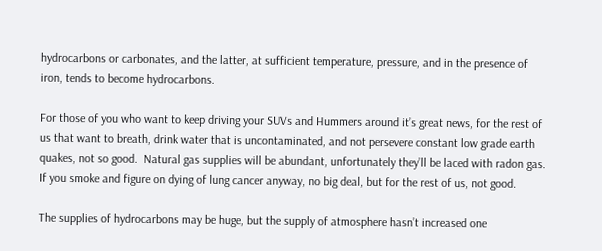hydrocarbons or carbonates, and the latter, at sufficient temperature, pressure, and in the presence of iron, tends to become hydrocarbons.

For those of you who want to keep driving your SUVs and Hummers around it’s great news, for the rest of us that want to breath, drink water that is uncontaminated, and not persevere constant low grade earth quakes, not so good.  Natural gas supplies will be abundant, unfortunately they’ll be laced with radon gas.  If you smoke and figure on dying of lung cancer anyway, no big deal, but for the rest of us, not good.

The supplies of hydrocarbons may be huge, but the supply of atmosphere hasn’t increased one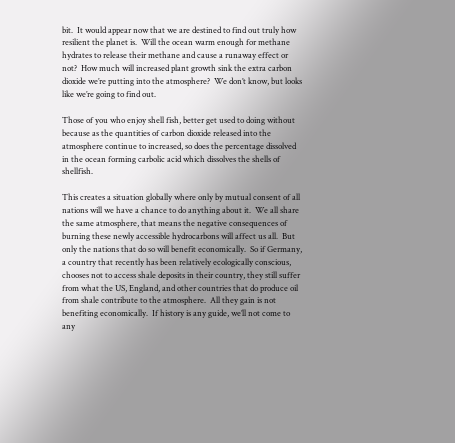bit.  It would appear now that we are destined to find out truly how resilient the planet is.  Will the ocean warm enough for methane hydrates to release their methane and cause a runaway effect or not?  How much will increased plant growth sink the extra carbon dioxide we’re putting into the atmosphere?  We don’t know, but looks like we’re going to find out.

Those of you who enjoy shell fish, better get used to doing without because as the quantities of carbon dioxide released into the atmosphere continue to increased, so does the percentage dissolved in the ocean forming carbolic acid which dissolves the shells of shellfish.

This creates a situation globally where only by mutual consent of all nations will we have a chance to do anything about it.  We all share the same atmosphere, that means the negative consequences of burning these newly accessible hydrocarbons will affect us all.  But only the nations that do so will benefit economically.  So if Germany, a country that recently has been relatively ecologically conscious, chooses not to access shale deposits in their country, they still suffer from what the US, England, and other countries that do produce oil from shale contribute to the atmosphere.  All they gain is not benefiting economically.  If history is any guide, we’ll not come to any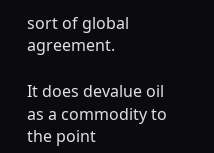sort of global agreement.

It does devalue oil as a commodity to the point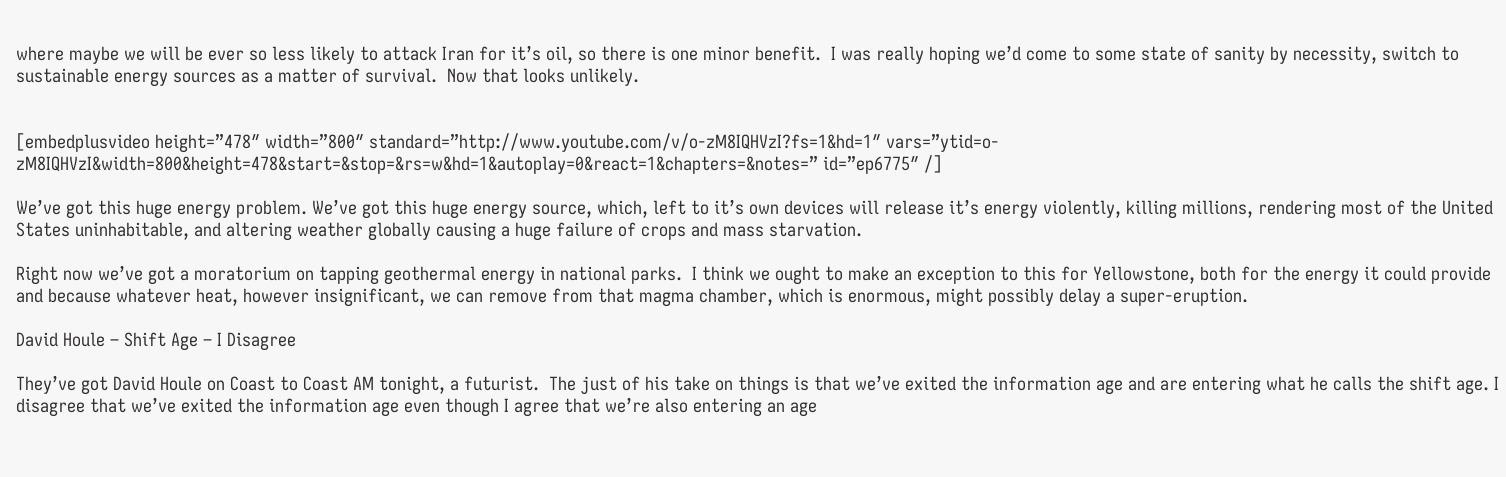where maybe we will be ever so less likely to attack Iran for it’s oil, so there is one minor benefit.  I was really hoping we’d come to some state of sanity by necessity, switch to sustainable energy sources as a matter of survival.  Now that looks unlikely.


[embedplusvideo height=”478″ width=”800″ standard=”http://www.youtube.com/v/o-zM8IQHVzI?fs=1&hd=1″ vars=”ytid=o-zM8IQHVzI&width=800&height=478&start=&stop=&rs=w&hd=1&autoplay=0&react=1&chapters=&notes=” id=”ep6775″ /]

We’ve got this huge energy problem. We’ve got this huge energy source, which, left to it’s own devices will release it’s energy violently, killing millions, rendering most of the United States uninhabitable, and altering weather globally causing a huge failure of crops and mass starvation.

Right now we’ve got a moratorium on tapping geothermal energy in national parks.  I think we ought to make an exception to this for Yellowstone, both for the energy it could provide and because whatever heat, however insignificant, we can remove from that magma chamber, which is enormous, might possibly delay a super-eruption.

David Houle – Shift Age – I Disagree

They’ve got David Houle on Coast to Coast AM tonight, a futurist.  The just of his take on things is that we’ve exited the information age and are entering what he calls the shift age. I disagree that we’ve exited the information age even though I agree that we’re also entering an age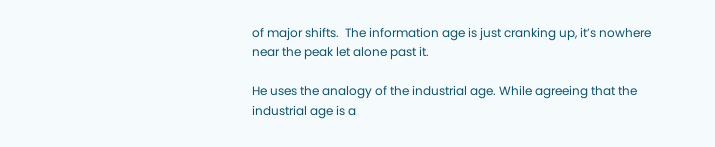of major shifts.  The information age is just cranking up, it’s nowhere near the peak let alone past it.

He uses the analogy of the industrial age. While agreeing that the industrial age is a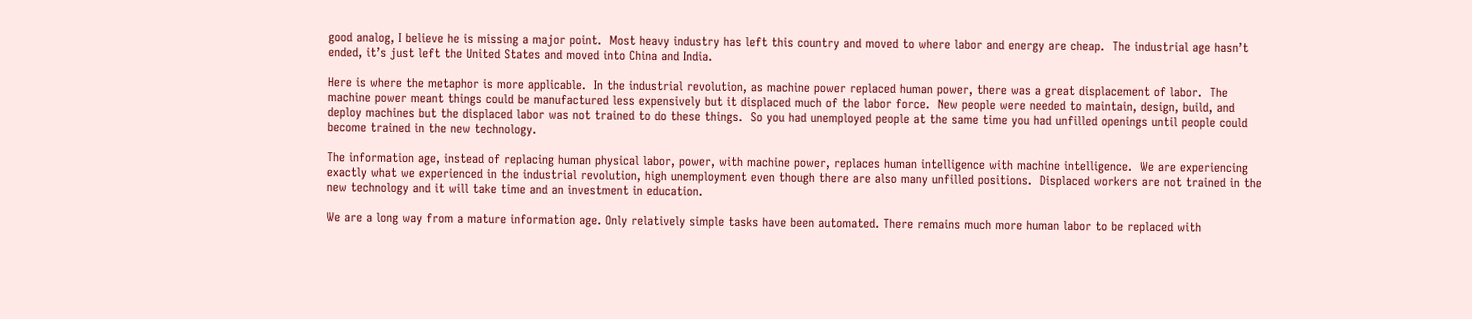good analog, I believe he is missing a major point.  Most heavy industry has left this country and moved to where labor and energy are cheap.  The industrial age hasn’t ended, it’s just left the United States and moved into China and India.

Here is where the metaphor is more applicable.  In the industrial revolution, as machine power replaced human power, there was a great displacement of labor.  The machine power meant things could be manufactured less expensively but it displaced much of the labor force.  New people were needed to maintain, design, build, and deploy machines but the displaced labor was not trained to do these things.  So you had unemployed people at the same time you had unfilled openings until people could become trained in the new technology.

The information age, instead of replacing human physical labor, power, with machine power, replaces human intelligence with machine intelligence.  We are experiencing exactly what we experienced in the industrial revolution, high unemployment even though there are also many unfilled positions.  Displaced workers are not trained in the new technology and it will take time and an investment in education.

We are a long way from a mature information age. Only relatively simple tasks have been automated. There remains much more human labor to be replaced with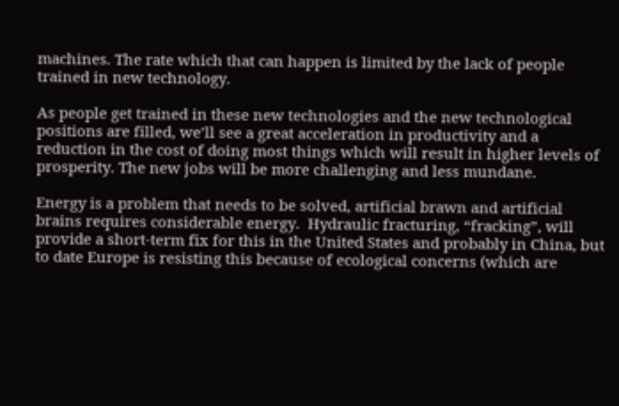machines. The rate which that can happen is limited by the lack of people trained in new technology.

As people get trained in these new technologies and the new technological positions are filled, we’ll see a great acceleration in productivity and a reduction in the cost of doing most things which will result in higher levels of prosperity. The new jobs will be more challenging and less mundane.

Energy is a problem that needs to be solved, artificial brawn and artificial brains requires considerable energy.  Hydraulic fracturing, “fracking”, will provide a short-term fix for this in the United States and probably in China, but to date Europe is resisting this because of ecological concerns (which are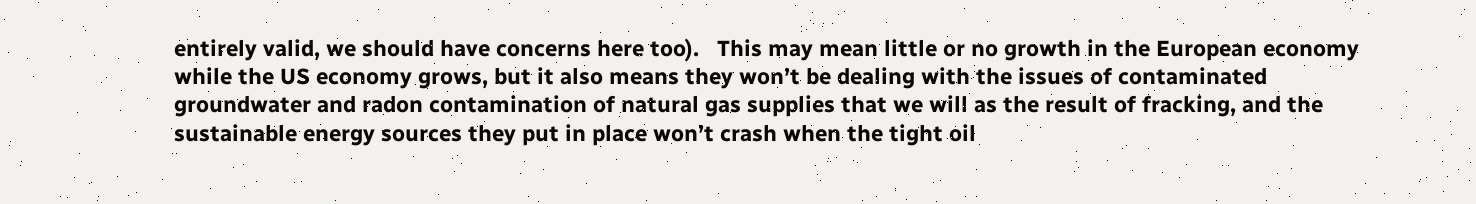entirely valid, we should have concerns here too).   This may mean little or no growth in the European economy while the US economy grows, but it also means they won’t be dealing with the issues of contaminated groundwater and radon contamination of natural gas supplies that we will as the result of fracking, and the sustainable energy sources they put in place won’t crash when the tight oil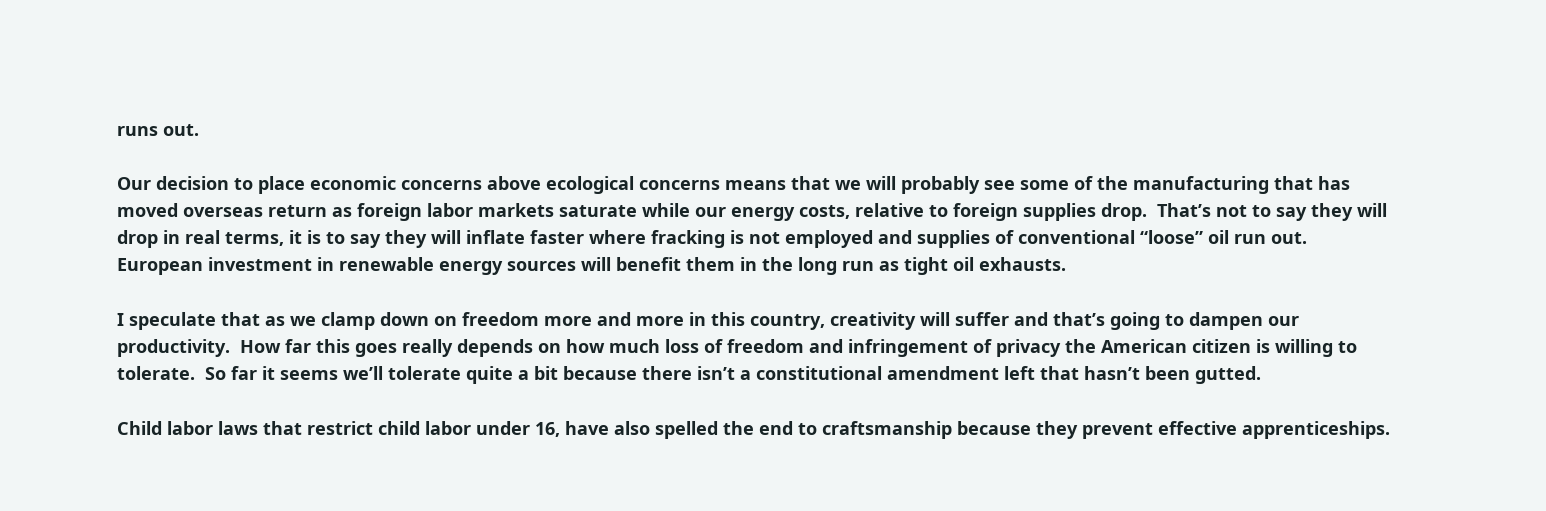runs out.

Our decision to place economic concerns above ecological concerns means that we will probably see some of the manufacturing that has moved overseas return as foreign labor markets saturate while our energy costs, relative to foreign supplies drop.  That’s not to say they will drop in real terms, it is to say they will inflate faster where fracking is not employed and supplies of conventional “loose” oil run out.  European investment in renewable energy sources will benefit them in the long run as tight oil exhausts.

I speculate that as we clamp down on freedom more and more in this country, creativity will suffer and that’s going to dampen our productivity.  How far this goes really depends on how much loss of freedom and infringement of privacy the American citizen is willing to tolerate.  So far it seems we’ll tolerate quite a bit because there isn’t a constitutional amendment left that hasn’t been gutted.

Child labor laws that restrict child labor under 16, have also spelled the end to craftsmanship because they prevent effective apprenticeships.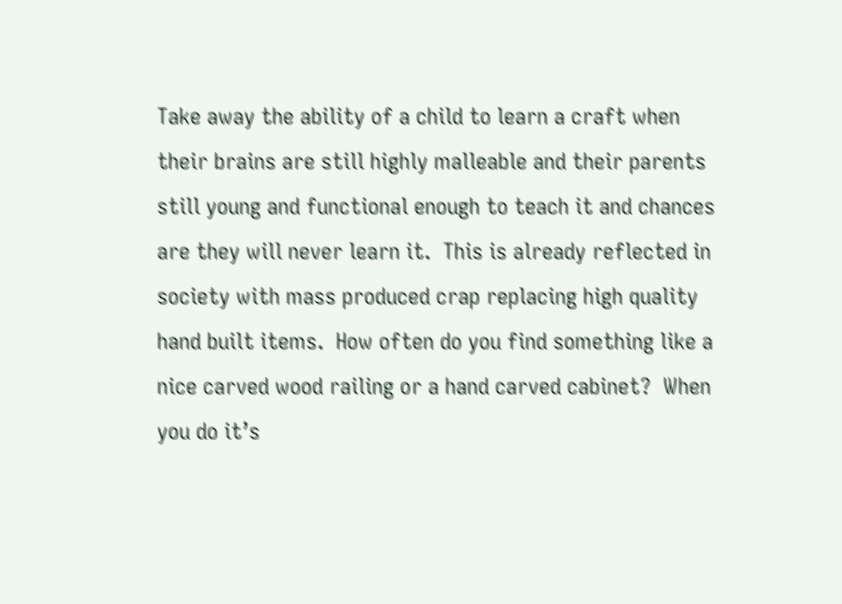Take away the ability of a child to learn a craft when their brains are still highly malleable and their parents still young and functional enough to teach it and chances are they will never learn it.  This is already reflected in society with mass produced crap replacing high quality hand built items.  How often do you find something like a nice carved wood railing or a hand carved cabinet?  When you do it’s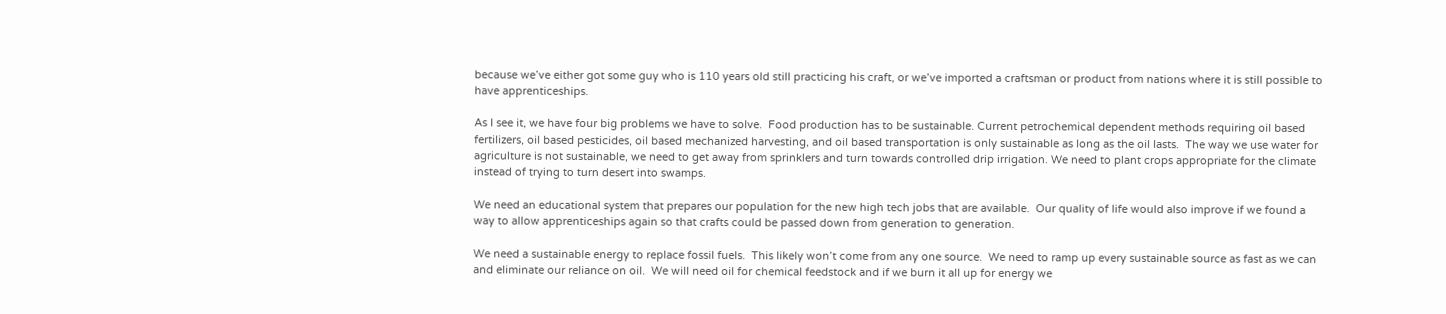because we’ve either got some guy who is 110 years old still practicing his craft, or we’ve imported a craftsman or product from nations where it is still possible to have apprenticeships.

As I see it, we have four big problems we have to solve.  Food production has to be sustainable. Current petrochemical dependent methods requiring oil based fertilizers, oil based pesticides, oil based mechanized harvesting, and oil based transportation is only sustainable as long as the oil lasts.  The way we use water for agriculture is not sustainable, we need to get away from sprinklers and turn towards controlled drip irrigation. We need to plant crops appropriate for the climate instead of trying to turn desert into swamps.

We need an educational system that prepares our population for the new high tech jobs that are available.  Our quality of life would also improve if we found a way to allow apprenticeships again so that crafts could be passed down from generation to generation.

We need a sustainable energy to replace fossil fuels.  This likely won’t come from any one source.  We need to ramp up every sustainable source as fast as we can and eliminate our reliance on oil.  We will need oil for chemical feedstock and if we burn it all up for energy we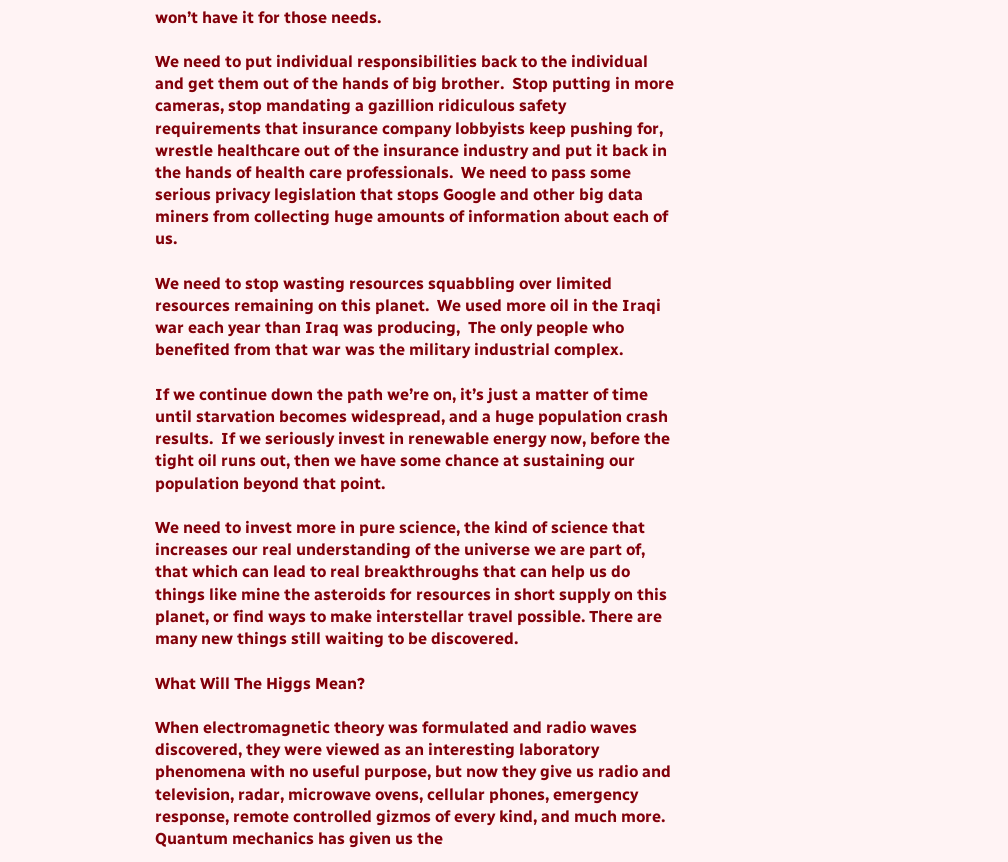won’t have it for those needs.

We need to put individual responsibilities back to the individual and get them out of the hands of big brother.  Stop putting in more cameras, stop mandating a gazillion ridiculous safety requirements that insurance company lobbyists keep pushing for, wrestle healthcare out of the insurance industry and put it back in the hands of health care professionals.  We need to pass some serious privacy legislation that stops Google and other big data miners from collecting huge amounts of information about each of us.

We need to stop wasting resources squabbling over limited resources remaining on this planet.  We used more oil in the Iraqi war each year than Iraq was producing,  The only people who benefited from that war was the military industrial complex.

If we continue down the path we’re on, it’s just a matter of time until starvation becomes widespread, and a huge population crash results.  If we seriously invest in renewable energy now, before the tight oil runs out, then we have some chance at sustaining our population beyond that point.

We need to invest more in pure science, the kind of science that increases our real understanding of the universe we are part of, that which can lead to real breakthroughs that can help us do things like mine the asteroids for resources in short supply on this planet, or find ways to make interstellar travel possible. There are many new things still waiting to be discovered.

What Will The Higgs Mean?

When electromagnetic theory was formulated and radio waves discovered, they were viewed as an interesting laboratory phenomena with no useful purpose, but now they give us radio and television, radar, microwave ovens, cellular phones, emergency response, remote controlled gizmos of every kind, and much more. Quantum mechanics has given us the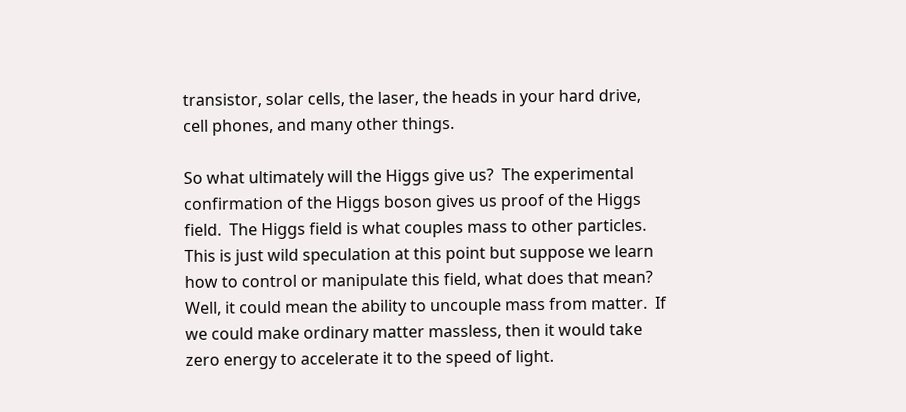transistor, solar cells, the laser, the heads in your hard drive, cell phones, and many other things.

So what ultimately will the Higgs give us?  The experimental confirmation of the Higgs boson gives us proof of the Higgs field.  The Higgs field is what couples mass to other particles.  This is just wild speculation at this point but suppose we learn how to control or manipulate this field, what does that mean?  Well, it could mean the ability to uncouple mass from matter.  If we could make ordinary matter massless, then it would take zero energy to accelerate it to the speed of light.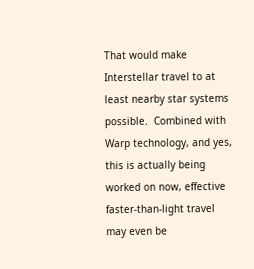That would make Interstellar travel to at least nearby star systems possible.  Combined with Warp technology, and yes, this is actually being worked on now, effective faster-than-light travel may even be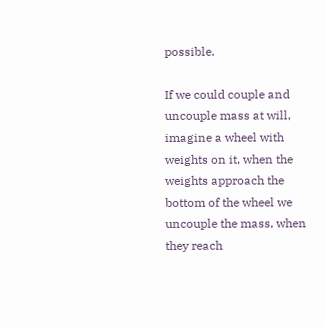possible.

If we could couple and uncouple mass at will, imagine a wheel with weights on it, when the weights approach the bottom of the wheel we uncouple the mass, when they reach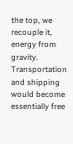the top, we recouple it, energy from gravity. Transportation and shipping would become essentially free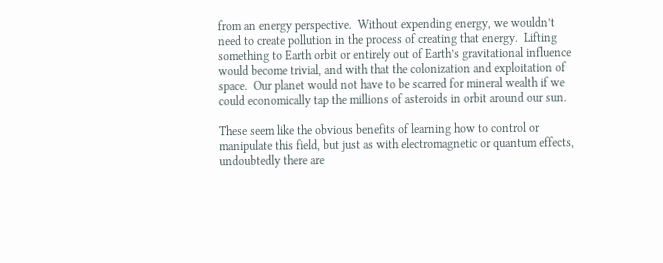from an energy perspective.  Without expending energy, we wouldn’t need to create pollution in the process of creating that energy.  Lifting something to Earth orbit or entirely out of Earth’s gravitational influence would become trivial, and with that the colonization and exploitation of space.  Our planet would not have to be scarred for mineral wealth if we could economically tap the millions of asteroids in orbit around our sun.

These seem like the obvious benefits of learning how to control or manipulate this field, but just as with electromagnetic or quantum effects, undoubtedly there are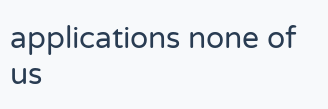applications none of us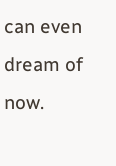can even dream of now.